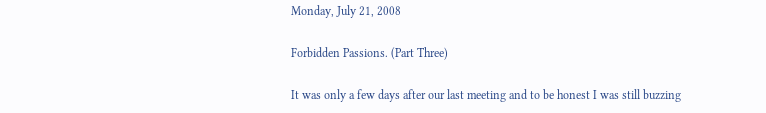Monday, July 21, 2008

Forbidden Passions. (Part Three)

It was only a few days after our last meeting and to be honest I was still buzzing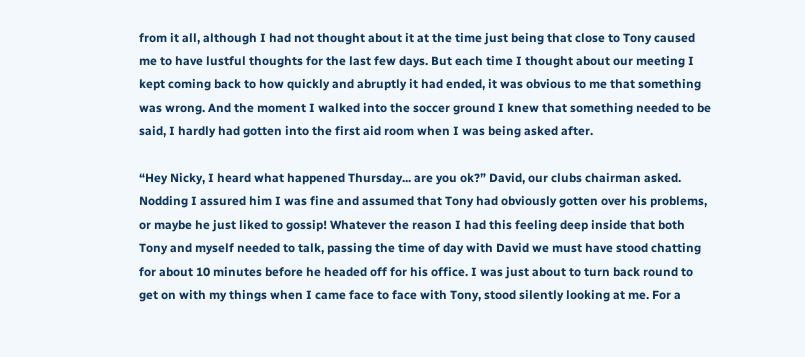from it all, although I had not thought about it at the time just being that close to Tony caused me to have lustful thoughts for the last few days. But each time I thought about our meeting I kept coming back to how quickly and abruptly it had ended, it was obvious to me that something was wrong. And the moment I walked into the soccer ground I knew that something needed to be said, I hardly had gotten into the first aid room when I was being asked after.

“Hey Nicky, I heard what happened Thursday... are you ok?” David, our clubs chairman asked. Nodding I assured him I was fine and assumed that Tony had obviously gotten over his problems, or maybe he just liked to gossip! Whatever the reason I had this feeling deep inside that both Tony and myself needed to talk, passing the time of day with David we must have stood chatting for about 10 minutes before he headed off for his office. I was just about to turn back round to get on with my things when I came face to face with Tony, stood silently looking at me. For a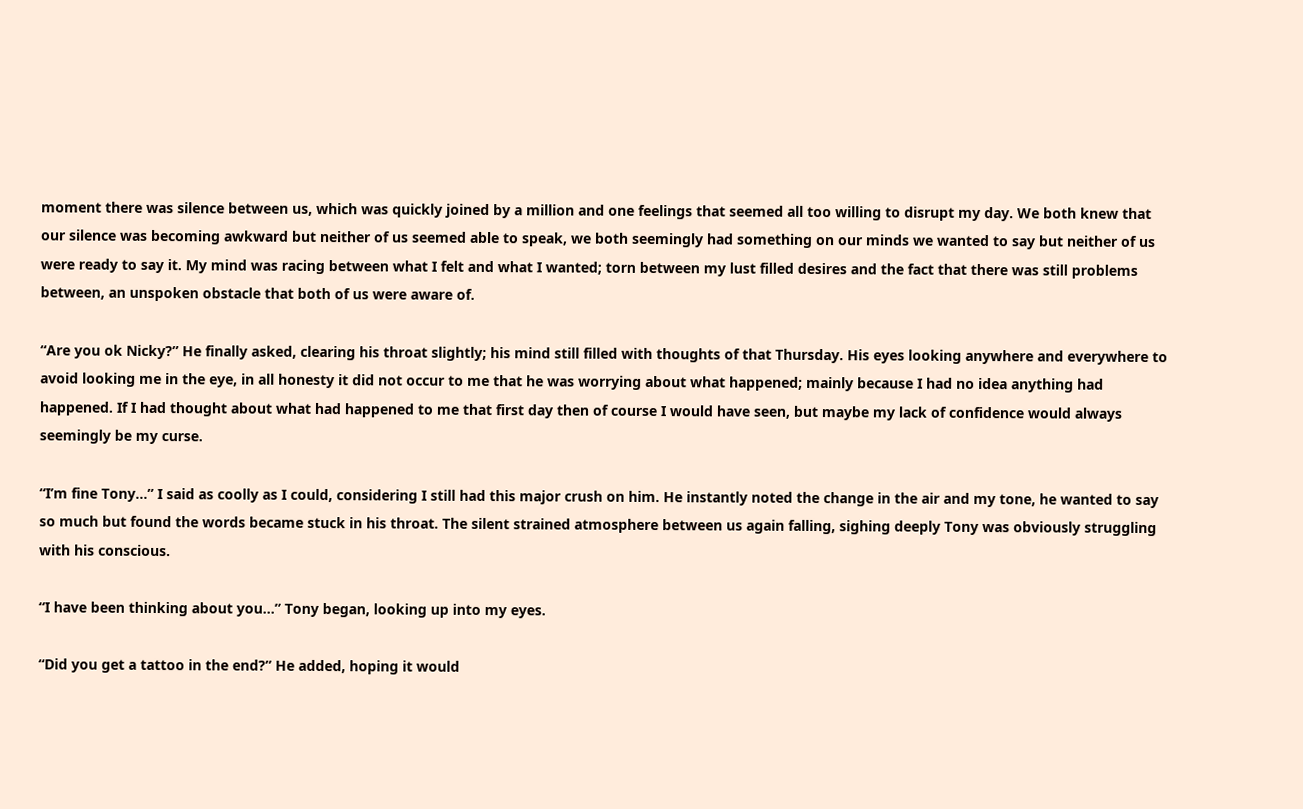moment there was silence between us, which was quickly joined by a million and one feelings that seemed all too willing to disrupt my day. We both knew that our silence was becoming awkward but neither of us seemed able to speak, we both seemingly had something on our minds we wanted to say but neither of us were ready to say it. My mind was racing between what I felt and what I wanted; torn between my lust filled desires and the fact that there was still problems between, an unspoken obstacle that both of us were aware of.

“Are you ok Nicky?” He finally asked, clearing his throat slightly; his mind still filled with thoughts of that Thursday. His eyes looking anywhere and everywhere to avoid looking me in the eye, in all honesty it did not occur to me that he was worrying about what happened; mainly because I had no idea anything had happened. If I had thought about what had happened to me that first day then of course I would have seen, but maybe my lack of confidence would always seemingly be my curse.

“I’m fine Tony...” I said as coolly as I could, considering I still had this major crush on him. He instantly noted the change in the air and my tone, he wanted to say so much but found the words became stuck in his throat. The silent strained atmosphere between us again falling, sighing deeply Tony was obviously struggling with his conscious.

“I have been thinking about you...” Tony began, looking up into my eyes.

“Did you get a tattoo in the end?” He added, hoping it would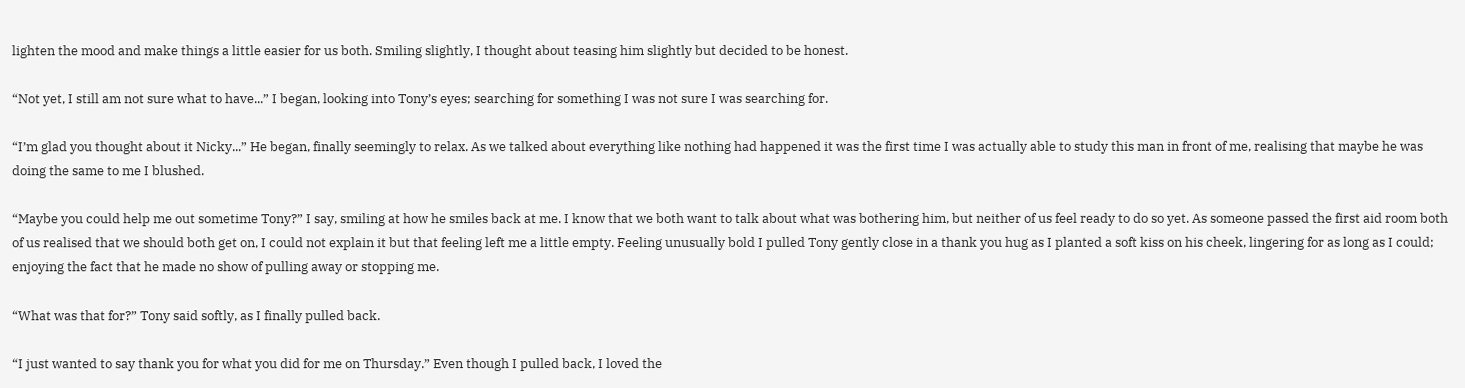lighten the mood and make things a little easier for us both. Smiling slightly, I thought about teasing him slightly but decided to be honest.

“Not yet, I still am not sure what to have...” I began, looking into Tony’s eyes; searching for something I was not sure I was searching for.

“I’m glad you thought about it Nicky...” He began, finally seemingly to relax. As we talked about everything like nothing had happened it was the first time I was actually able to study this man in front of me, realising that maybe he was doing the same to me I blushed.

“Maybe you could help me out sometime Tony?” I say, smiling at how he smiles back at me. I know that we both want to talk about what was bothering him, but neither of us feel ready to do so yet. As someone passed the first aid room both of us realised that we should both get on, I could not explain it but that feeling left me a little empty. Feeling unusually bold I pulled Tony gently close in a thank you hug as I planted a soft kiss on his cheek, lingering for as long as I could; enjoying the fact that he made no show of pulling away or stopping me.

“What was that for?” Tony said softly, as I finally pulled back.

“I just wanted to say thank you for what you did for me on Thursday.” Even though I pulled back, I loved the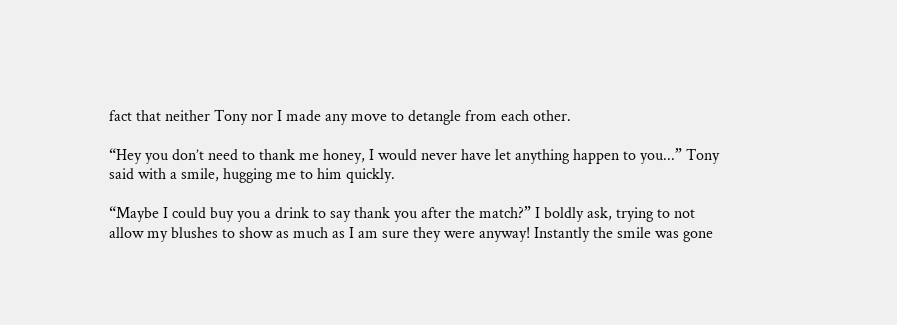fact that neither Tony nor I made any move to detangle from each other.

“Hey you don’t need to thank me honey, I would never have let anything happen to you...” Tony said with a smile, hugging me to him quickly.

“Maybe I could buy you a drink to say thank you after the match?” I boldly ask, trying to not allow my blushes to show as much as I am sure they were anyway! Instantly the smile was gone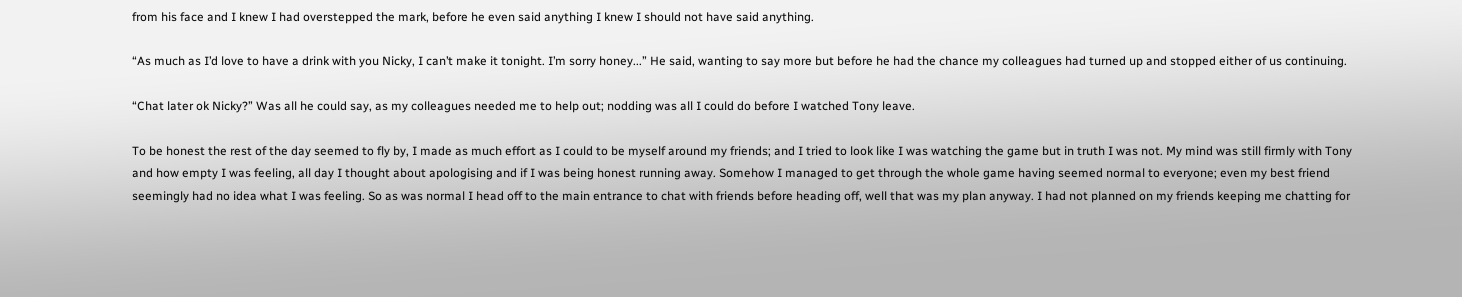from his face and I knew I had overstepped the mark, before he even said anything I knew I should not have said anything.

“As much as I’d love to have a drink with you Nicky, I can’t make it tonight. I’m sorry honey...” He said, wanting to say more but before he had the chance my colleagues had turned up and stopped either of us continuing.

“Chat later ok Nicky?” Was all he could say, as my colleagues needed me to help out; nodding was all I could do before I watched Tony leave.

To be honest the rest of the day seemed to fly by, I made as much effort as I could to be myself around my friends; and I tried to look like I was watching the game but in truth I was not. My mind was still firmly with Tony and how empty I was feeling, all day I thought about apologising and if I was being honest running away. Somehow I managed to get through the whole game having seemed normal to everyone; even my best friend seemingly had no idea what I was feeling. So as was normal I head off to the main entrance to chat with friends before heading off, well that was my plan anyway. I had not planned on my friends keeping me chatting for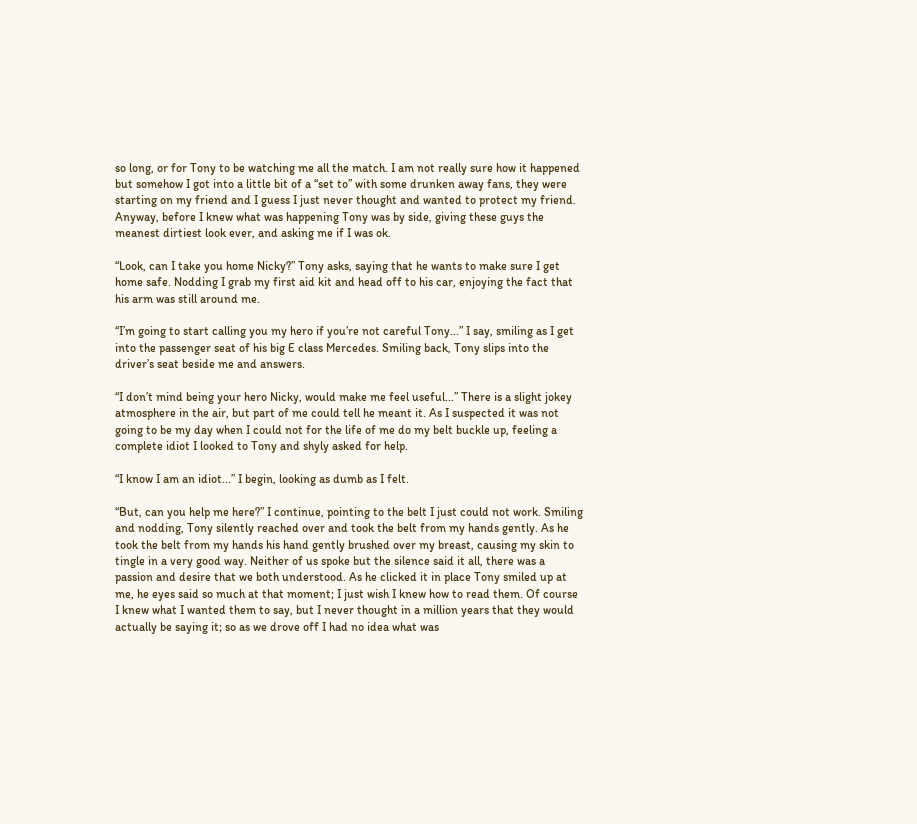so long, or for Tony to be watching me all the match. I am not really sure how it happened but somehow I got into a little bit of a “set to” with some drunken away fans, they were starting on my friend and I guess I just never thought and wanted to protect my friend. Anyway, before I knew what was happening Tony was by side, giving these guys the meanest dirtiest look ever, and asking me if I was ok.

“Look, can I take you home Nicky?” Tony asks, saying that he wants to make sure I get home safe. Nodding I grab my first aid kit and head off to his car, enjoying the fact that his arm was still around me.

“I’m going to start calling you my hero if you’re not careful Tony...” I say, smiling as I get into the passenger seat of his big E class Mercedes. Smiling back, Tony slips into the driver’s seat beside me and answers.

“I don’t mind being your hero Nicky, would make me feel useful...” There is a slight jokey atmosphere in the air, but part of me could tell he meant it. As I suspected it was not going to be my day when I could not for the life of me do my belt buckle up, feeling a complete idiot I looked to Tony and shyly asked for help.

“I know I am an idiot...” I begin, looking as dumb as I felt.

“But, can you help me here?” I continue, pointing to the belt I just could not work. Smiling and nodding, Tony silently reached over and took the belt from my hands gently. As he took the belt from my hands his hand gently brushed over my breast, causing my skin to tingle in a very good way. Neither of us spoke but the silence said it all, there was a passion and desire that we both understood. As he clicked it in place Tony smiled up at me, he eyes said so much at that moment; I just wish I knew how to read them. Of course I knew what I wanted them to say, but I never thought in a million years that they would actually be saying it; so as we drove off I had no idea what was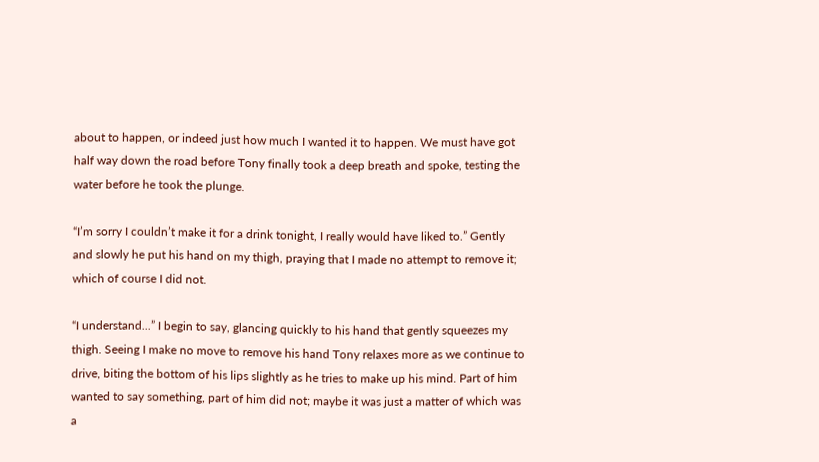about to happen, or indeed just how much I wanted it to happen. We must have got half way down the road before Tony finally took a deep breath and spoke, testing the water before he took the plunge.

“I’m sorry I couldn’t make it for a drink tonight, I really would have liked to.” Gently and slowly he put his hand on my thigh, praying that I made no attempt to remove it; which of course I did not.

“I understand...” I begin to say, glancing quickly to his hand that gently squeezes my thigh. Seeing I make no move to remove his hand Tony relaxes more as we continue to drive, biting the bottom of his lips slightly as he tries to make up his mind. Part of him wanted to say something, part of him did not; maybe it was just a matter of which was a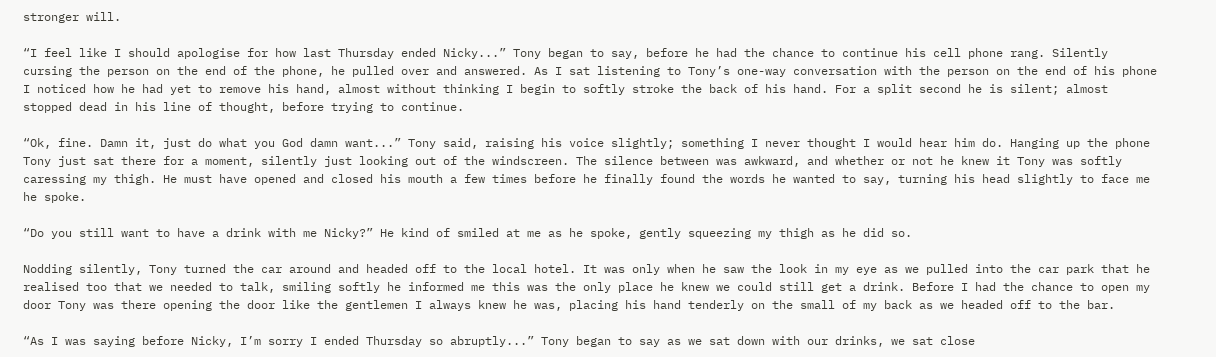stronger will.

“I feel like I should apologise for how last Thursday ended Nicky...” Tony began to say, before he had the chance to continue his cell phone rang. Silently cursing the person on the end of the phone, he pulled over and answered. As I sat listening to Tony’s one-way conversation with the person on the end of his phone I noticed how he had yet to remove his hand, almost without thinking I begin to softly stroke the back of his hand. For a split second he is silent; almost stopped dead in his line of thought, before trying to continue.

“Ok, fine. Damn it, just do what you God damn want...” Tony said, raising his voice slightly; something I never thought I would hear him do. Hanging up the phone Tony just sat there for a moment, silently just looking out of the windscreen. The silence between was awkward, and whether or not he knew it Tony was softly caressing my thigh. He must have opened and closed his mouth a few times before he finally found the words he wanted to say, turning his head slightly to face me he spoke.

“Do you still want to have a drink with me Nicky?” He kind of smiled at me as he spoke, gently squeezing my thigh as he did so.

Nodding silently, Tony turned the car around and headed off to the local hotel. It was only when he saw the look in my eye as we pulled into the car park that he realised too that we needed to talk, smiling softly he informed me this was the only place he knew we could still get a drink. Before I had the chance to open my door Tony was there opening the door like the gentlemen I always knew he was, placing his hand tenderly on the small of my back as we headed off to the bar.

“As I was saying before Nicky, I’m sorry I ended Thursday so abruptly...” Tony began to say as we sat down with our drinks, we sat close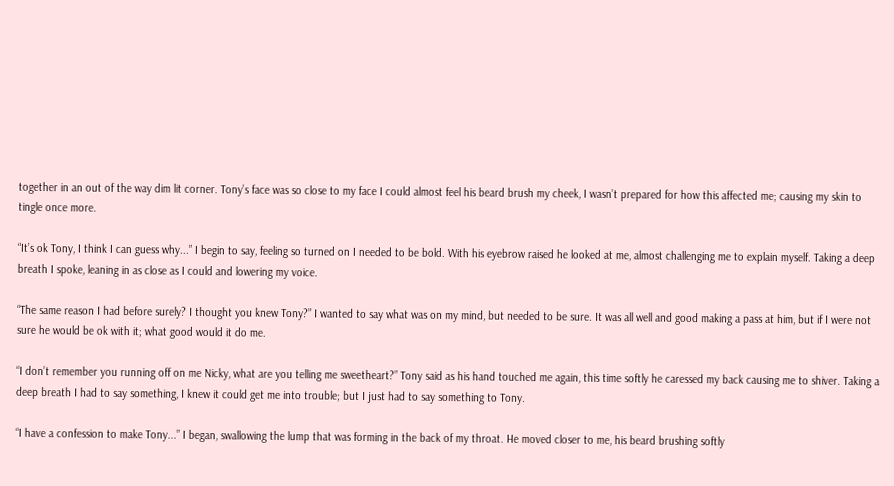together in an out of the way dim lit corner. Tony’s face was so close to my face I could almost feel his beard brush my cheek, I wasn’t prepared for how this affected me; causing my skin to tingle once more.

“It’s ok Tony, I think I can guess why...” I begin to say, feeling so turned on I needed to be bold. With his eyebrow raised he looked at me, almost challenging me to explain myself. Taking a deep breath I spoke, leaning in as close as I could and lowering my voice.

“The same reason I had before surely? I thought you knew Tony?” I wanted to say what was on my mind, but needed to be sure. It was all well and good making a pass at him, but if I were not sure he would be ok with it; what good would it do me.

“I don’t remember you running off on me Nicky, what are you telling me sweetheart?” Tony said as his hand touched me again, this time softly he caressed my back causing me to shiver. Taking a deep breath I had to say something, I knew it could get me into trouble; but I just had to say something to Tony.

“I have a confession to make Tony...” I began, swallowing the lump that was forming in the back of my throat. He moved closer to me, his beard brushing softly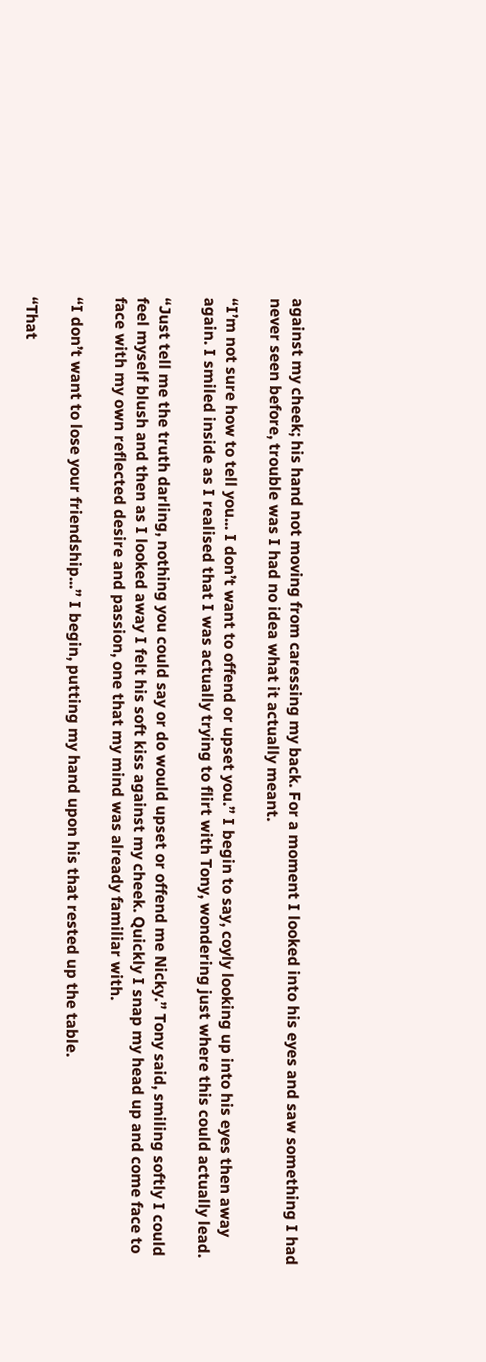against my cheek; his hand not moving from caressing my back. For a moment I looked into his eyes and saw something I had never seen before, trouble was I had no idea what it actually meant.

“I’m not sure how to tell you... I don’t want to offend or upset you.” I begin to say, coyly looking up into his eyes then away again. I smiled inside as I realised that I was actually trying to flirt with Tony, wondering just where this could actually lead.

“Just tell me the truth darling, nothing you could say or do would upset or offend me Nicky.” Tony said, smiling softly I could feel myself blush and then as I looked away I felt his soft kiss against my cheek. Quickly I snap my head up and come face to face with my own reflected desire and passion, one that my mind was already familiar with.

“I don’t want to lose your friendship...” I begin, putting my hand upon his that rested up the table.

“That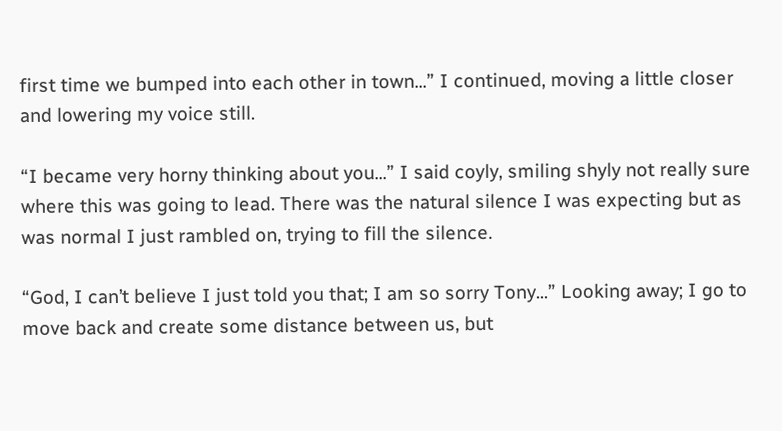first time we bumped into each other in town...” I continued, moving a little closer and lowering my voice still.

“I became very horny thinking about you...” I said coyly, smiling shyly not really sure where this was going to lead. There was the natural silence I was expecting but as was normal I just rambled on, trying to fill the silence.

“God, I can’t believe I just told you that; I am so sorry Tony...” Looking away; I go to move back and create some distance between us, but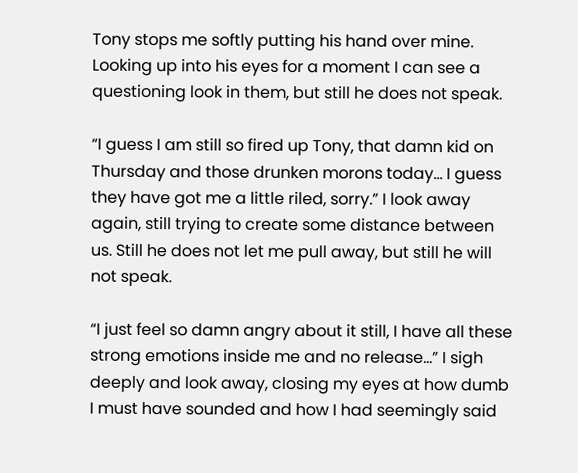Tony stops me softly putting his hand over mine. Looking up into his eyes for a moment I can see a questioning look in them, but still he does not speak.

“I guess I am still so fired up Tony, that damn kid on Thursday and those drunken morons today... I guess they have got me a little riled, sorry.” I look away again, still trying to create some distance between us. Still he does not let me pull away, but still he will not speak.

“I just feel so damn angry about it still, I have all these strong emotions inside me and no release...” I sigh deeply and look away, closing my eyes at how dumb I must have sounded and how I had seemingly said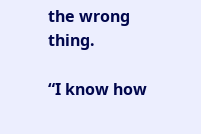the wrong thing.

“I know how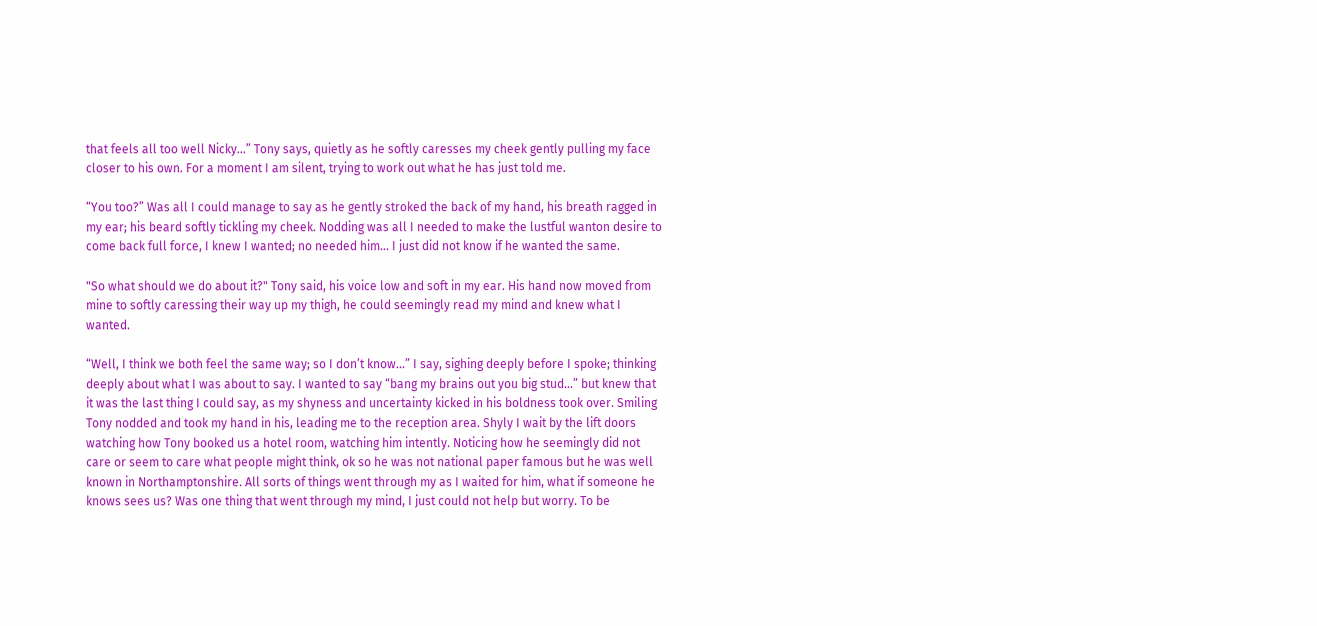that feels all too well Nicky...” Tony says, quietly as he softly caresses my cheek gently pulling my face closer to his own. For a moment I am silent, trying to work out what he has just told me.

“You too?” Was all I could manage to say as he gently stroked the back of my hand, his breath ragged in my ear; his beard softly tickling my cheek. Nodding was all I needed to make the lustful wanton desire to come back full force, I knew I wanted; no needed him... I just did not know if he wanted the same.

"So what should we do about it?" Tony said, his voice low and soft in my ear. His hand now moved from mine to softly caressing their way up my thigh, he could seemingly read my mind and knew what I wanted.

“Well, I think we both feel the same way; so I don’t know...” I say, sighing deeply before I spoke; thinking deeply about what I was about to say. I wanted to say “bang my brains out you big stud...” but knew that it was the last thing I could say, as my shyness and uncertainty kicked in his boldness took over. Smiling Tony nodded and took my hand in his, leading me to the reception area. Shyly I wait by the lift doors watching how Tony booked us a hotel room, watching him intently. Noticing how he seemingly did not care or seem to care what people might think, ok so he was not national paper famous but he was well known in Northamptonshire. All sorts of things went through my as I waited for him, what if someone he knows sees us? Was one thing that went through my mind, I just could not help but worry. To be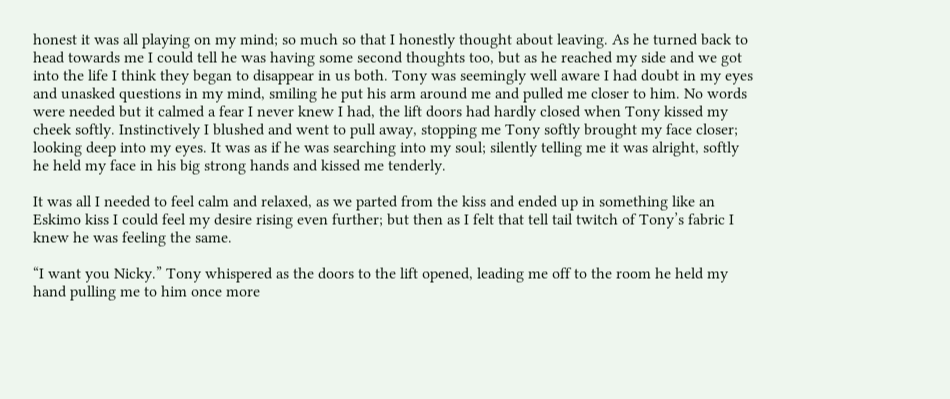honest it was all playing on my mind; so much so that I honestly thought about leaving. As he turned back to head towards me I could tell he was having some second thoughts too, but as he reached my side and we got into the life I think they began to disappear in us both. Tony was seemingly well aware I had doubt in my eyes and unasked questions in my mind, smiling he put his arm around me and pulled me closer to him. No words were needed but it calmed a fear I never knew I had, the lift doors had hardly closed when Tony kissed my cheek softly. Instinctively I blushed and went to pull away, stopping me Tony softly brought my face closer; looking deep into my eyes. It was as if he was searching into my soul; silently telling me it was alright, softly he held my face in his big strong hands and kissed me tenderly.

It was all I needed to feel calm and relaxed, as we parted from the kiss and ended up in something like an Eskimo kiss I could feel my desire rising even further; but then as I felt that tell tail twitch of Tony’s fabric I knew he was feeling the same.

“I want you Nicky.” Tony whispered as the doors to the lift opened, leading me off to the room he held my hand pulling me to him once more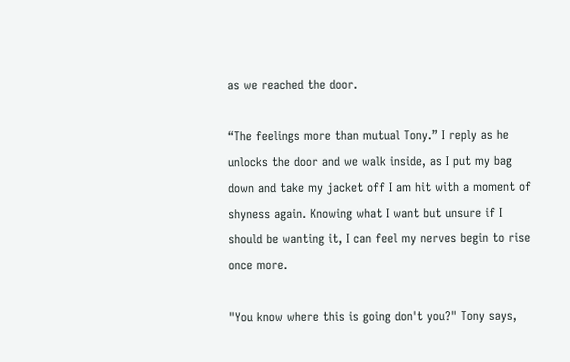as we reached the door.

“The feelings more than mutual Tony.” I reply as he unlocks the door and we walk inside, as I put my bag down and take my jacket off I am hit with a moment of shyness again. Knowing what I want but unsure if I should be wanting it, I can feel my nerves begin to rise once more.

"You know where this is going don't you?" Tony says,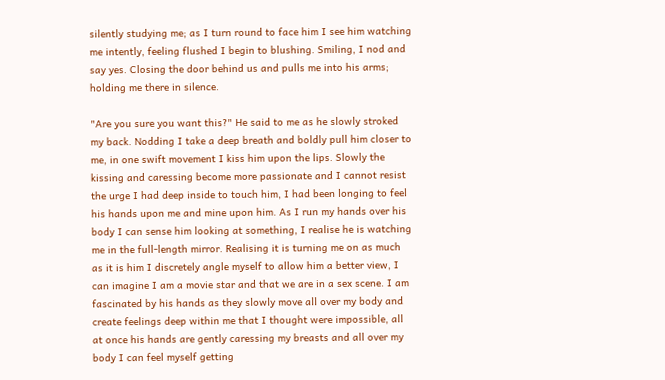silently studying me; as I turn round to face him I see him watching me intently, feeling flushed I begin to blushing. Smiling, I nod and say yes. Closing the door behind us and pulls me into his arms; holding me there in silence.

"Are you sure you want this?" He said to me as he slowly stroked my back. Nodding I take a deep breath and boldly pull him closer to me, in one swift movement I kiss him upon the lips. Slowly the kissing and caressing become more passionate and I cannot resist the urge I had deep inside to touch him, I had been longing to feel his hands upon me and mine upon him. As I run my hands over his body I can sense him looking at something, I realise he is watching me in the full-length mirror. Realising it is turning me on as much as it is him I discretely angle myself to allow him a better view, I can imagine I am a movie star and that we are in a sex scene. I am fascinated by his hands as they slowly move all over my body and create feelings deep within me that I thought were impossible, all at once his hands are gently caressing my breasts and all over my body I can feel myself getting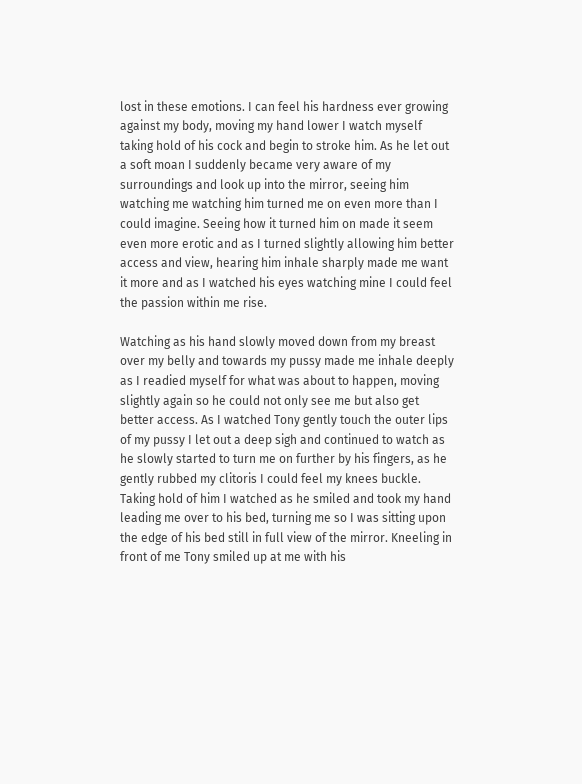lost in these emotions. I can feel his hardness ever growing against my body, moving my hand lower I watch myself taking hold of his cock and begin to stroke him. As he let out a soft moan I suddenly became very aware of my surroundings and look up into the mirror, seeing him watching me watching him turned me on even more than I could imagine. Seeing how it turned him on made it seem even more erotic and as I turned slightly allowing him better access and view, hearing him inhale sharply made me want it more and as I watched his eyes watching mine I could feel the passion within me rise.

Watching as his hand slowly moved down from my breast over my belly and towards my pussy made me inhale deeply as I readied myself for what was about to happen, moving slightly again so he could not only see me but also get better access. As I watched Tony gently touch the outer lips of my pussy I let out a deep sigh and continued to watch as he slowly started to turn me on further by his fingers, as he gently rubbed my clitoris I could feel my knees buckle. Taking hold of him I watched as he smiled and took my hand leading me over to his bed, turning me so I was sitting upon the edge of his bed still in full view of the mirror. Kneeling in front of me Tony smiled up at me with his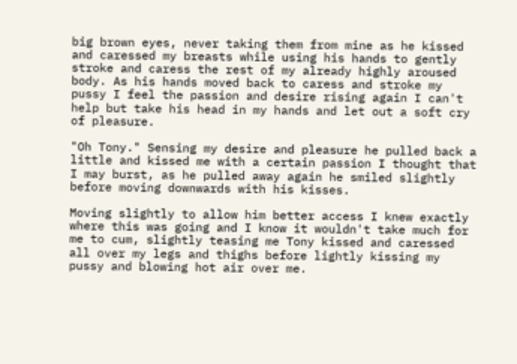big brown eyes, never taking them from mine as he kissed and caressed my breasts while using his hands to gently stroke and caress the rest of my already highly aroused body. As his hands moved back to caress and stroke my pussy I feel the passion and desire rising again I can't help but take his head in my hands and let out a soft cry of pleasure.

"Oh Tony." Sensing my desire and pleasure he pulled back a little and kissed me with a certain passion I thought that I may burst, as he pulled away again he smiled slightly before moving downwards with his kisses.

Moving slightly to allow him better access I knew exactly where this was going and I know it wouldn't take much for me to cum, slightly teasing me Tony kissed and caressed all over my legs and thighs before lightly kissing my pussy and blowing hot air over me.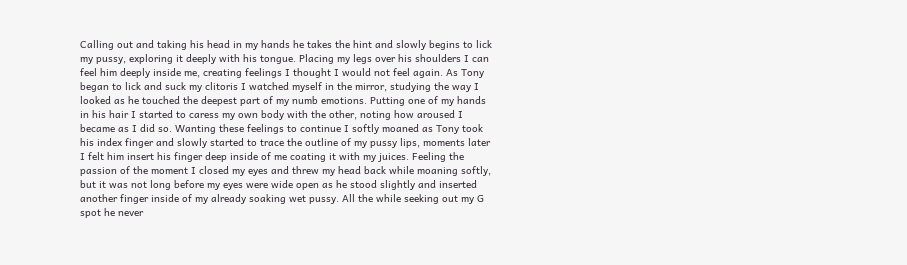Calling out and taking his head in my hands he takes the hint and slowly begins to lick my pussy, exploring it deeply with his tongue. Placing my legs over his shoulders I can feel him deeply inside me, creating feelings I thought I would not feel again. As Tony began to lick and suck my clitoris I watched myself in the mirror, studying the way I looked as he touched the deepest part of my numb emotions. Putting one of my hands in his hair I started to caress my own body with the other, noting how aroused I became as I did so. Wanting these feelings to continue I softly moaned as Tony took his index finger and slowly started to trace the outline of my pussy lips, moments later I felt him insert his finger deep inside of me coating it with my juices. Feeling the passion of the moment I closed my eyes and threw my head back while moaning softly, but it was not long before my eyes were wide open as he stood slightly and inserted another finger inside of my already soaking wet pussy. All the while seeking out my G spot he never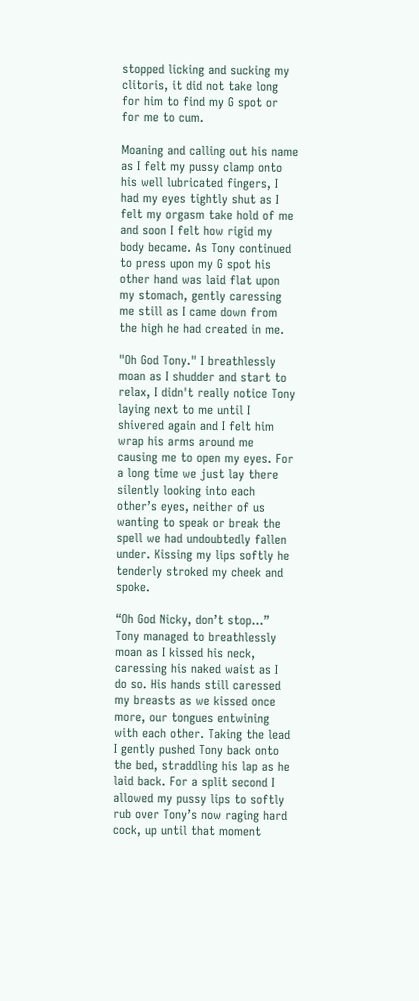stopped licking and sucking my clitoris, it did not take long for him to find my G spot or for me to cum.

Moaning and calling out his name as I felt my pussy clamp onto his well lubricated fingers, I had my eyes tightly shut as I felt my orgasm take hold of me and soon I felt how rigid my body became. As Tony continued to press upon my G spot his other hand was laid flat upon my stomach, gently caressing me still as I came down from the high he had created in me.

"Oh God Tony." I breathlessly moan as I shudder and start to relax, I didn't really notice Tony laying next to me until I shivered again and I felt him wrap his arms around me causing me to open my eyes. For a long time we just lay there silently looking into each other’s eyes, neither of us wanting to speak or break the spell we had undoubtedly fallen under. Kissing my lips softly he tenderly stroked my cheek and spoke.

“Oh God Nicky, don’t stop...” Tony managed to breathlessly moan as I kissed his neck, caressing his naked waist as I do so. His hands still caressed my breasts as we kissed once more, our tongues entwining with each other. Taking the lead I gently pushed Tony back onto the bed, straddling his lap as he laid back. For a split second I allowed my pussy lips to softly rub over Tony’s now raging hard cock, up until that moment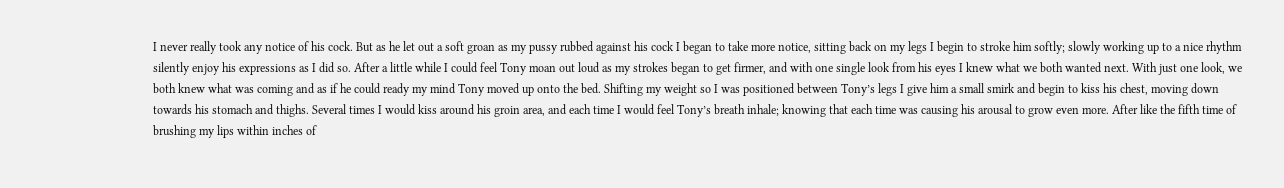I never really took any notice of his cock. But as he let out a soft groan as my pussy rubbed against his cock I began to take more notice, sitting back on my legs I begin to stroke him softly; slowly working up to a nice rhythm silently enjoy his expressions as I did so. After a little while I could feel Tony moan out loud as my strokes began to get firmer, and with one single look from his eyes I knew what we both wanted next. With just one look, we both knew what was coming and as if he could ready my mind Tony moved up onto the bed. Shifting my weight so I was positioned between Tony’s legs I give him a small smirk and begin to kiss his chest, moving down towards his stomach and thighs. Several times I would kiss around his groin area, and each time I would feel Tony’s breath inhale; knowing that each time was causing his arousal to grow even more. After like the fifth time of brushing my lips within inches of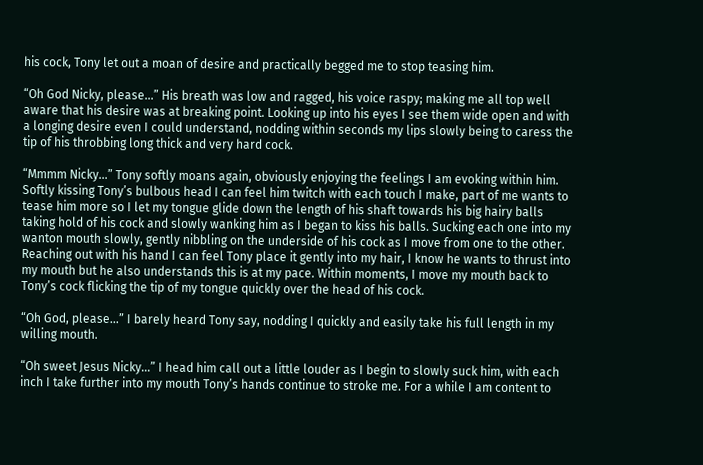his cock, Tony let out a moan of desire and practically begged me to stop teasing him.

“Oh God Nicky, please...” His breath was low and ragged, his voice raspy; making me all top well aware that his desire was at breaking point. Looking up into his eyes I see them wide open and with a longing desire even I could understand, nodding within seconds my lips slowly being to caress the tip of his throbbing long thick and very hard cock.

“Mmmm Nicky...” Tony softly moans again, obviously enjoying the feelings I am evoking within him. Softly kissing Tony’s bulbous head I can feel him twitch with each touch I make, part of me wants to tease him more so I let my tongue glide down the length of his shaft towards his big hairy balls taking hold of his cock and slowly wanking him as I began to kiss his balls. Sucking each one into my wanton mouth slowly, gently nibbling on the underside of his cock as I move from one to the other. Reaching out with his hand I can feel Tony place it gently into my hair, I know he wants to thrust into my mouth but he also understands this is at my pace. Within moments, I move my mouth back to Tony’s cock flicking the tip of my tongue quickly over the head of his cock.

“Oh God, please...” I barely heard Tony say, nodding I quickly and easily take his full length in my willing mouth.

“Oh sweet Jesus Nicky...” I head him call out a little louder as I begin to slowly suck him, with each inch I take further into my mouth Tony’s hands continue to stroke me. For a while I am content to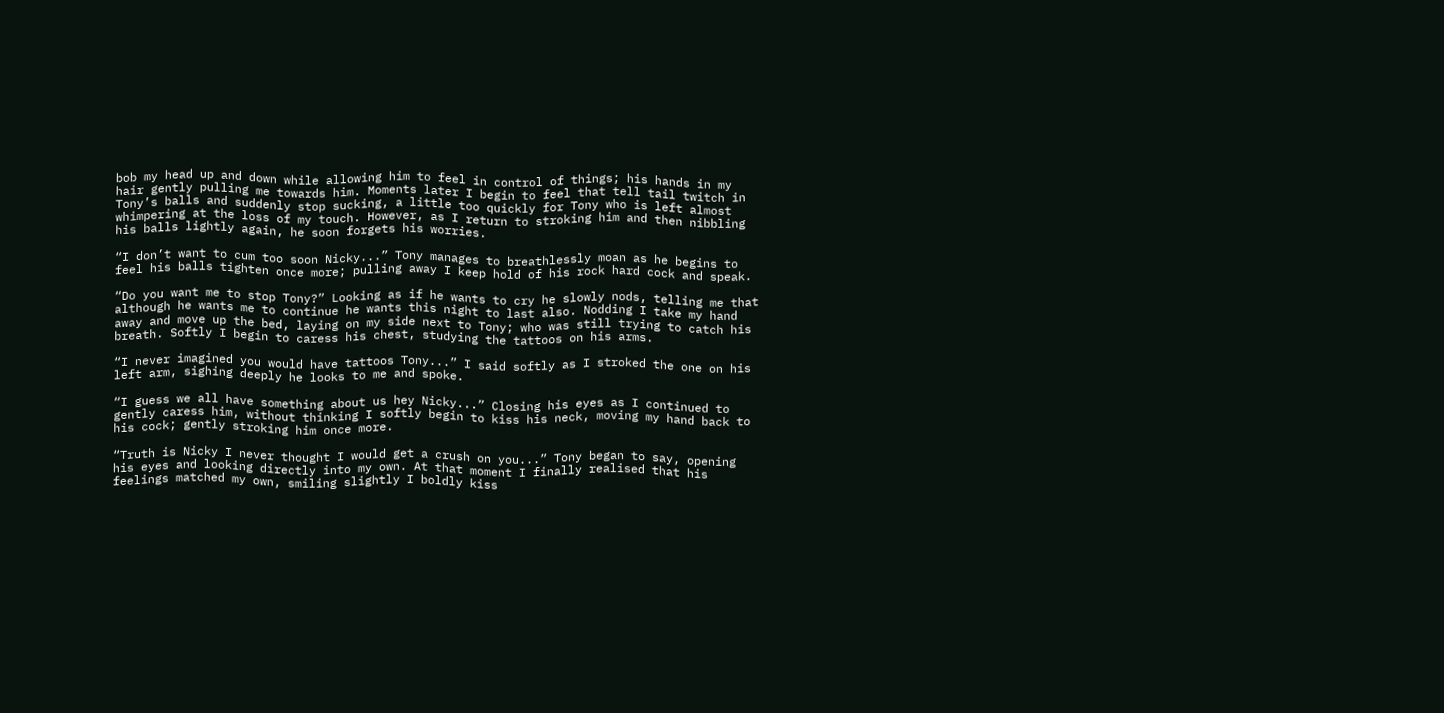bob my head up and down while allowing him to feel in control of things; his hands in my hair gently pulling me towards him. Moments later I begin to feel that tell tail twitch in Tony’s balls and suddenly stop sucking, a little too quickly for Tony who is left almost whimpering at the loss of my touch. However, as I return to stroking him and then nibbling his balls lightly again, he soon forgets his worries.

“I don’t want to cum too soon Nicky...” Tony manages to breathlessly moan as he begins to feel his balls tighten once more; pulling away I keep hold of his rock hard cock and speak.

“Do you want me to stop Tony?” Looking as if he wants to cry he slowly nods, telling me that although he wants me to continue he wants this night to last also. Nodding I take my hand away and move up the bed, laying on my side next to Tony; who was still trying to catch his breath. Softly I begin to caress his chest, studying the tattoos on his arms.

“I never imagined you would have tattoos Tony...” I said softly as I stroked the one on his left arm, sighing deeply he looks to me and spoke.

“I guess we all have something about us hey Nicky...” Closing his eyes as I continued to gently caress him, without thinking I softly begin to kiss his neck, moving my hand back to his cock; gently stroking him once more.

“Truth is Nicky I never thought I would get a crush on you...” Tony began to say, opening his eyes and looking directly into my own. At that moment I finally realised that his feelings matched my own, smiling slightly I boldly kiss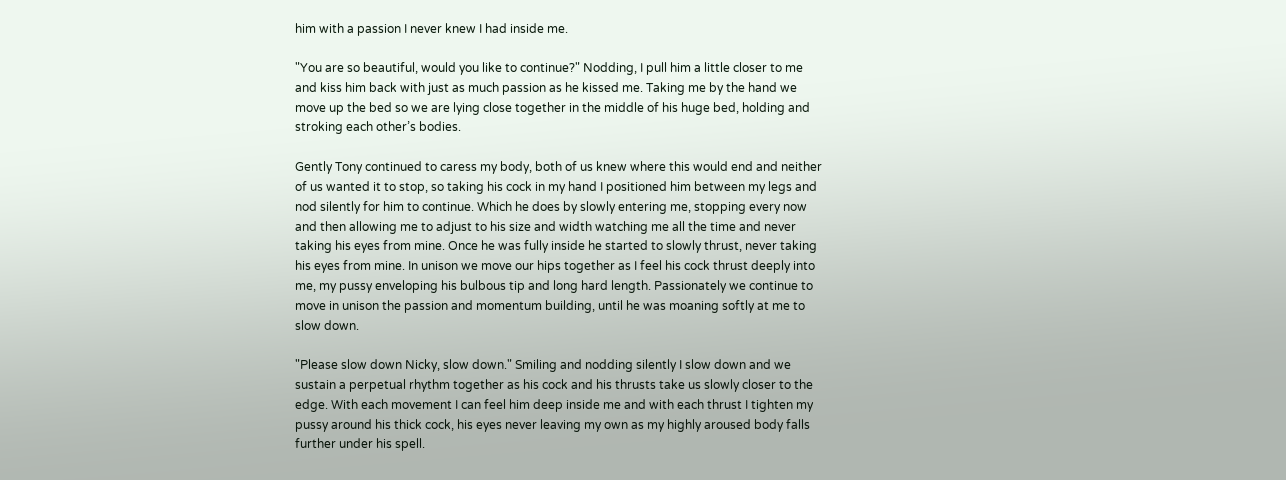him with a passion I never knew I had inside me.

"You are so beautiful, would you like to continue?" Nodding, I pull him a little closer to me and kiss him back with just as much passion as he kissed me. Taking me by the hand we move up the bed so we are lying close together in the middle of his huge bed, holding and stroking each other’s bodies.

Gently Tony continued to caress my body, both of us knew where this would end and neither of us wanted it to stop, so taking his cock in my hand I positioned him between my legs and nod silently for him to continue. Which he does by slowly entering me, stopping every now and then allowing me to adjust to his size and width watching me all the time and never taking his eyes from mine. Once he was fully inside he started to slowly thrust, never taking his eyes from mine. In unison we move our hips together as I feel his cock thrust deeply into me, my pussy enveloping his bulbous tip and long hard length. Passionately we continue to move in unison the passion and momentum building, until he was moaning softly at me to slow down.

"Please slow down Nicky, slow down." Smiling and nodding silently I slow down and we sustain a perpetual rhythm together as his cock and his thrusts take us slowly closer to the edge. With each movement I can feel him deep inside me and with each thrust I tighten my pussy around his thick cock, his eyes never leaving my own as my highly aroused body falls further under his spell.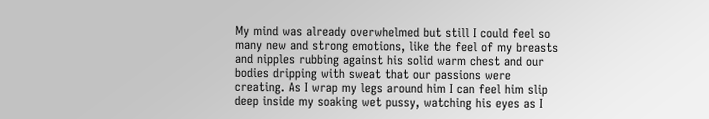My mind was already overwhelmed but still I could feel so many new and strong emotions, like the feel of my breasts and nipples rubbing against his solid warm chest and our bodies dripping with sweat that our passions were creating. As I wrap my legs around him I can feel him slip deep inside my soaking wet pussy, watching his eyes as I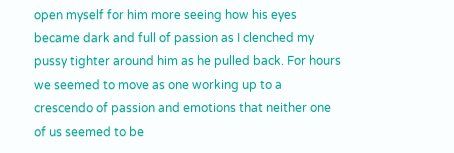open myself for him more seeing how his eyes became dark and full of passion as I clenched my pussy tighter around him as he pulled back. For hours we seemed to move as one working up to a crescendo of passion and emotions that neither one of us seemed to be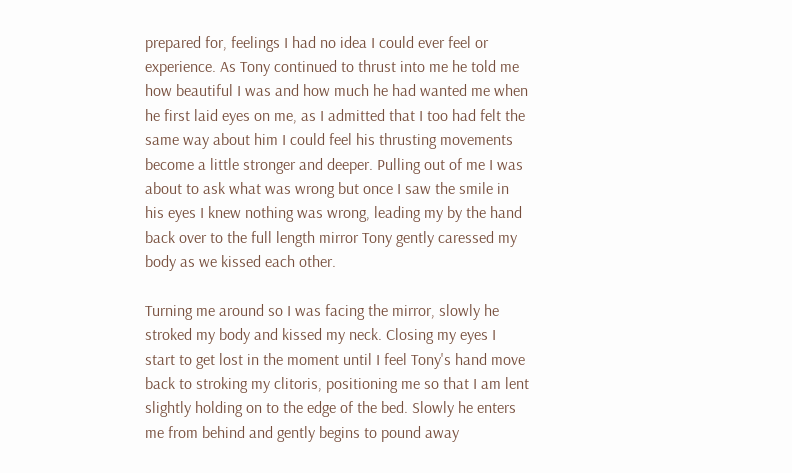prepared for, feelings I had no idea I could ever feel or experience. As Tony continued to thrust into me he told me how beautiful I was and how much he had wanted me when he first laid eyes on me, as I admitted that I too had felt the same way about him I could feel his thrusting movements become a little stronger and deeper. Pulling out of me I was about to ask what was wrong but once I saw the smile in his eyes I knew nothing was wrong, leading my by the hand back over to the full length mirror Tony gently caressed my body as we kissed each other.

Turning me around so I was facing the mirror, slowly he stroked my body and kissed my neck. Closing my eyes I start to get lost in the moment until I feel Tony's hand move back to stroking my clitoris, positioning me so that I am lent slightly holding on to the edge of the bed. Slowly he enters me from behind and gently begins to pound away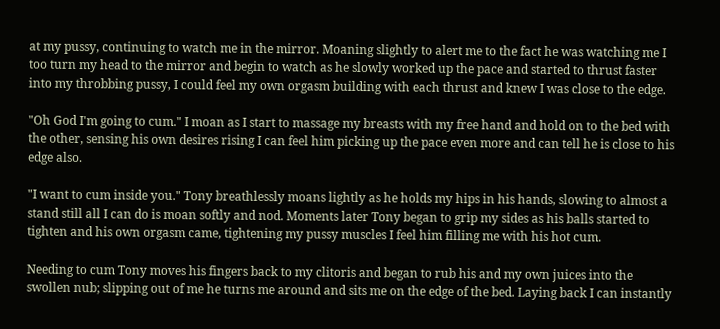at my pussy, continuing to watch me in the mirror. Moaning slightly to alert me to the fact he was watching me I too turn my head to the mirror and begin to watch as he slowly worked up the pace and started to thrust faster into my throbbing pussy, I could feel my own orgasm building with each thrust and knew I was close to the edge.

"Oh God I'm going to cum." I moan as I start to massage my breasts with my free hand and hold on to the bed with the other, sensing his own desires rising I can feel him picking up the pace even more and can tell he is close to his edge also.

"I want to cum inside you." Tony breathlessly moans lightly as he holds my hips in his hands, slowing to almost a stand still all I can do is moan softly and nod. Moments later Tony began to grip my sides as his balls started to tighten and his own orgasm came, tightening my pussy muscles I feel him filling me with his hot cum.

Needing to cum Tony moves his fingers back to my clitoris and began to rub his and my own juices into the swollen nub; slipping out of me he turns me around and sits me on the edge of the bed. Laying back I can instantly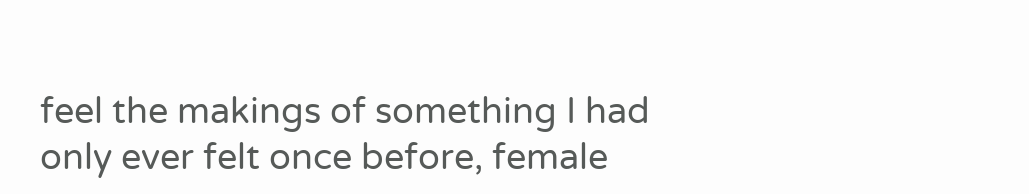feel the makings of something I had only ever felt once before, female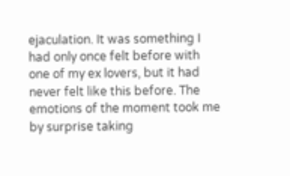ejaculation. It was something I had only once felt before with one of my ex lovers, but it had never felt like this before. The emotions of the moment took me by surprise taking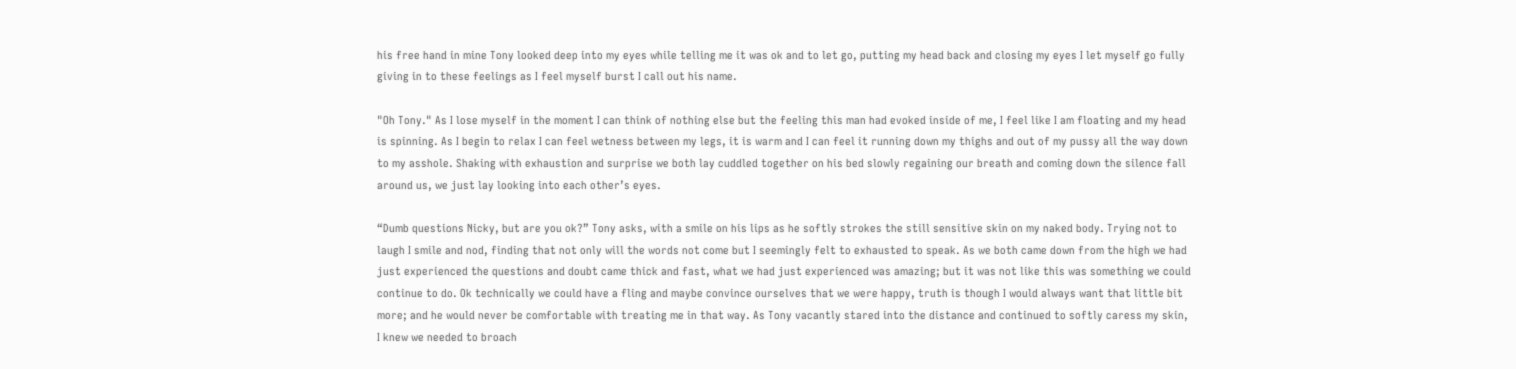his free hand in mine Tony looked deep into my eyes while telling me it was ok and to let go, putting my head back and closing my eyes I let myself go fully giving in to these feelings as I feel myself burst I call out his name.

"Oh Tony." As I lose myself in the moment I can think of nothing else but the feeling this man had evoked inside of me, I feel like I am floating and my head is spinning. As I begin to relax I can feel wetness between my legs, it is warm and I can feel it running down my thighs and out of my pussy all the way down to my asshole. Shaking with exhaustion and surprise we both lay cuddled together on his bed slowly regaining our breath and coming down the silence fall around us, we just lay looking into each other’s eyes.

“Dumb questions Nicky, but are you ok?” Tony asks, with a smile on his lips as he softly strokes the still sensitive skin on my naked body. Trying not to laugh I smile and nod, finding that not only will the words not come but I seemingly felt to exhausted to speak. As we both came down from the high we had just experienced the questions and doubt came thick and fast, what we had just experienced was amazing; but it was not like this was something we could continue to do. Ok technically we could have a fling and maybe convince ourselves that we were happy, truth is though I would always want that little bit more; and he would never be comfortable with treating me in that way. As Tony vacantly stared into the distance and continued to softly caress my skin, I knew we needed to broach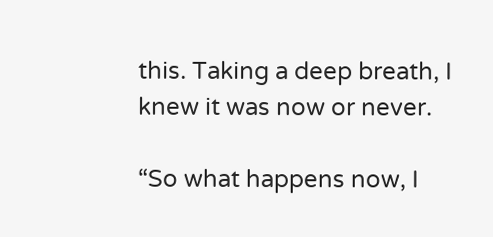this. Taking a deep breath, I knew it was now or never.

“So what happens now, I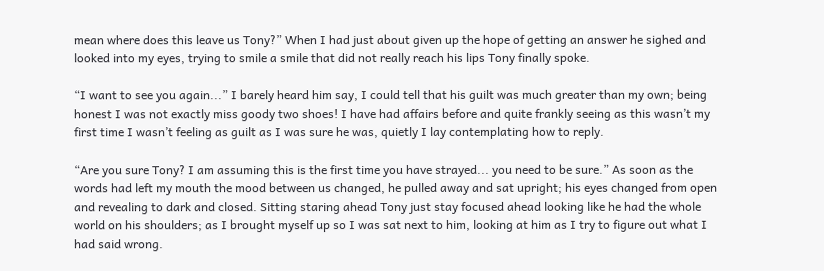mean where does this leave us Tony?” When I had just about given up the hope of getting an answer he sighed and looked into my eyes, trying to smile a smile that did not really reach his lips Tony finally spoke.

“I want to see you again...” I barely heard him say, I could tell that his guilt was much greater than my own; being honest I was not exactly miss goody two shoes! I have had affairs before and quite frankly seeing as this wasn’t my first time I wasn’t feeling as guilt as I was sure he was, quietly I lay contemplating how to reply.

“Are you sure Tony? I am assuming this is the first time you have strayed... you need to be sure.” As soon as the words had left my mouth the mood between us changed, he pulled away and sat upright; his eyes changed from open and revealing to dark and closed. Sitting staring ahead Tony just stay focused ahead looking like he had the whole world on his shoulders; as I brought myself up so I was sat next to him, looking at him as I try to figure out what I had said wrong.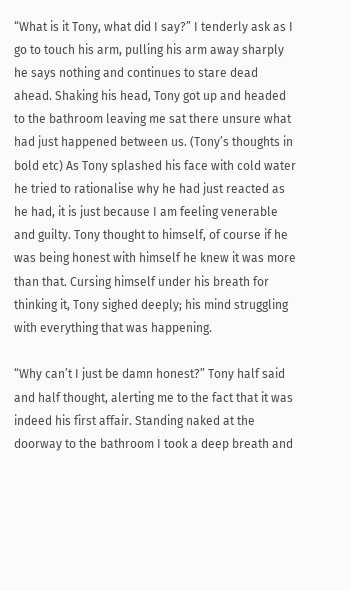“What is it Tony, what did I say?” I tenderly ask as I go to touch his arm, pulling his arm away sharply he says nothing and continues to stare dead ahead. Shaking his head, Tony got up and headed to the bathroom leaving me sat there unsure what had just happened between us. (Tony’s thoughts in bold etc) As Tony splashed his face with cold water he tried to rationalise why he had just reacted as he had, it is just because I am feeling venerable and guilty. Tony thought to himself, of course if he was being honest with himself he knew it was more than that. Cursing himself under his breath for thinking it, Tony sighed deeply; his mind struggling with everything that was happening.

“Why can’t I just be damn honest?” Tony half said and half thought, alerting me to the fact that it was indeed his first affair. Standing naked at the doorway to the bathroom I took a deep breath and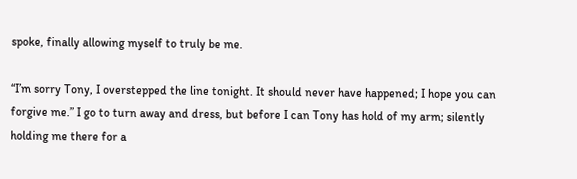spoke, finally allowing myself to truly be me.

“I’m sorry Tony, I overstepped the line tonight. It should never have happened; I hope you can forgive me.” I go to turn away and dress, but before I can Tony has hold of my arm; silently holding me there for a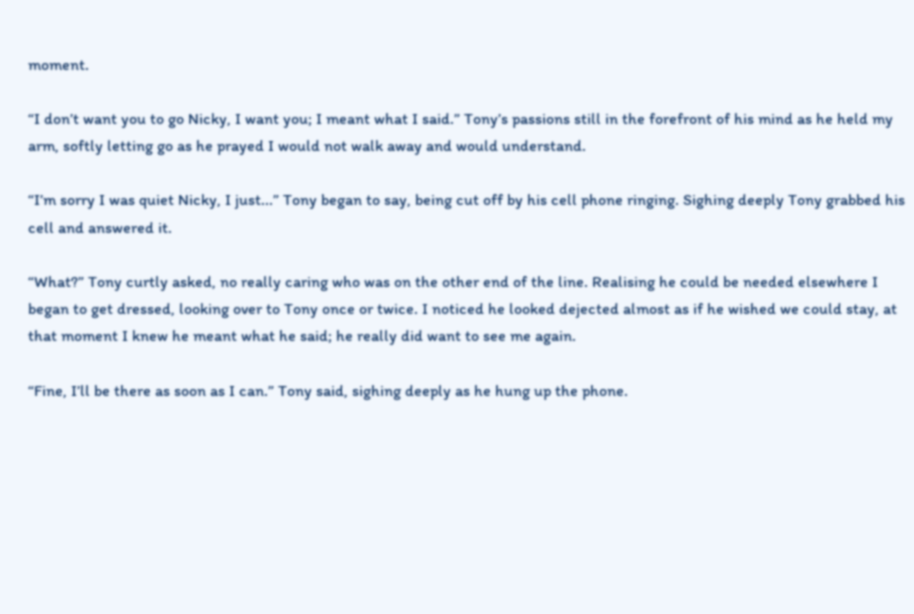moment.

“I don’t want you to go Nicky, I want you; I meant what I said.” Tony’s passions still in the forefront of his mind as he held my arm, softly letting go as he prayed I would not walk away and would understand.

“I’m sorry I was quiet Nicky, I just...” Tony began to say, being cut off by his cell phone ringing. Sighing deeply Tony grabbed his cell and answered it.

“What?” Tony curtly asked, no really caring who was on the other end of the line. Realising he could be needed elsewhere I began to get dressed, looking over to Tony once or twice. I noticed he looked dejected almost as if he wished we could stay, at that moment I knew he meant what he said; he really did want to see me again.

“Fine, I’ll be there as soon as I can.” Tony said, sighing deeply as he hung up the phone.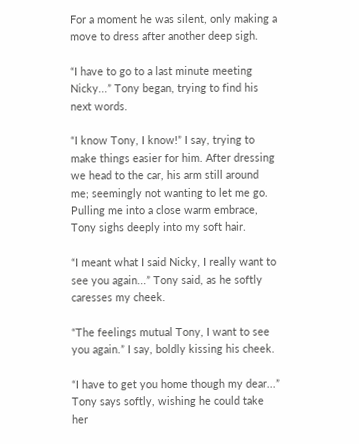For a moment he was silent, only making a move to dress after another deep sigh.

“I have to go to a last minute meeting Nicky...” Tony began, trying to find his next words.

“I know Tony, I know!” I say, trying to make things easier for him. After dressing we head to the car, his arm still around me; seemingly not wanting to let me go. Pulling me into a close warm embrace, Tony sighs deeply into my soft hair.

“I meant what I said Nicky, I really want to see you again...” Tony said, as he softly caresses my cheek.

“The feelings mutual Tony, I want to see you again.” I say, boldly kissing his cheek.

“I have to get you home though my dear...” Tony says softly, wishing he could take her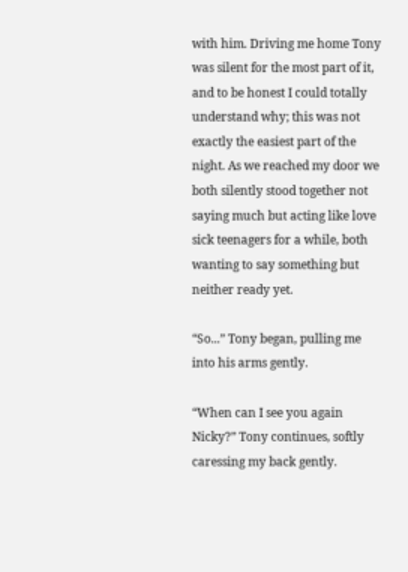with him. Driving me home Tony was silent for the most part of it, and to be honest I could totally understand why; this was not exactly the easiest part of the night. As we reached my door we both silently stood together not saying much but acting like love sick teenagers for a while, both wanting to say something but neither ready yet.

“So...” Tony began, pulling me into his arms gently.

“When can I see you again Nicky?” Tony continues, softly caressing my back gently.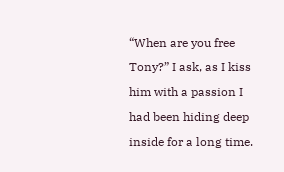“When are you free Tony?” I ask, as I kiss him with a passion I had been hiding deep inside for a long time.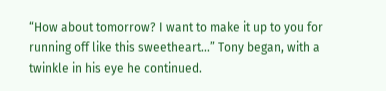“How about tomorrow? I want to make it up to you for running off like this sweetheart...” Tony began, with a twinkle in his eye he continued.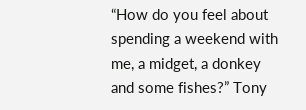“How do you feel about spending a weekend with me, a midget, a donkey and some fishes?” Tony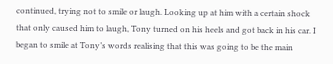continued, trying not to smile or laugh. Looking up at him with a certain shock that only caused him to laugh, Tony turned on his heels and got back in his car. I began to smile at Tony’s words realising that this was going to be the main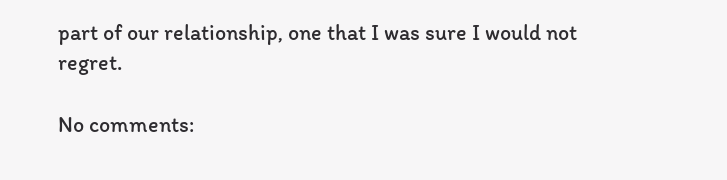part of our relationship, one that I was sure I would not regret.

No comments: